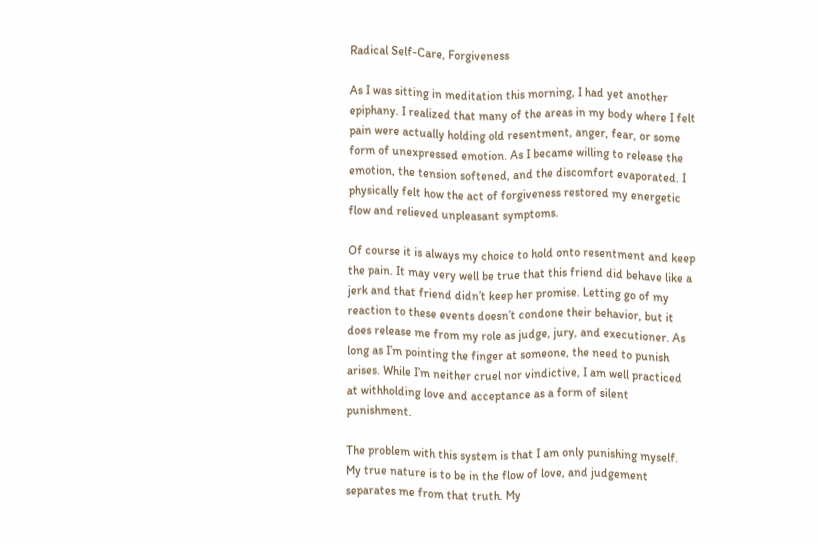Radical Self-Care, Forgiveness

As I was sitting in meditation this morning, I had yet another epiphany. I realized that many of the areas in my body where I felt pain were actually holding old resentment, anger, fear, or some form of unexpressed emotion. As I became willing to release the emotion, the tension softened, and the discomfort evaporated. I physically felt how the act of forgiveness restored my energetic flow and relieved unpleasant symptoms.

Of course it is always my choice to hold onto resentment and keep the pain. It may very well be true that this friend did behave like a jerk and that friend didn’t keep her promise. Letting go of my reaction to these events doesn’t condone their behavior, but it does release me from my role as judge, jury, and executioner. As long as I’m pointing the finger at someone, the need to punish arises. While I’m neither cruel nor vindictive, I am well practiced at withholding love and acceptance as a form of silent punishment.

The problem with this system is that I am only punishing myself. My true nature is to be in the flow of love, and judgement separates me from that truth. My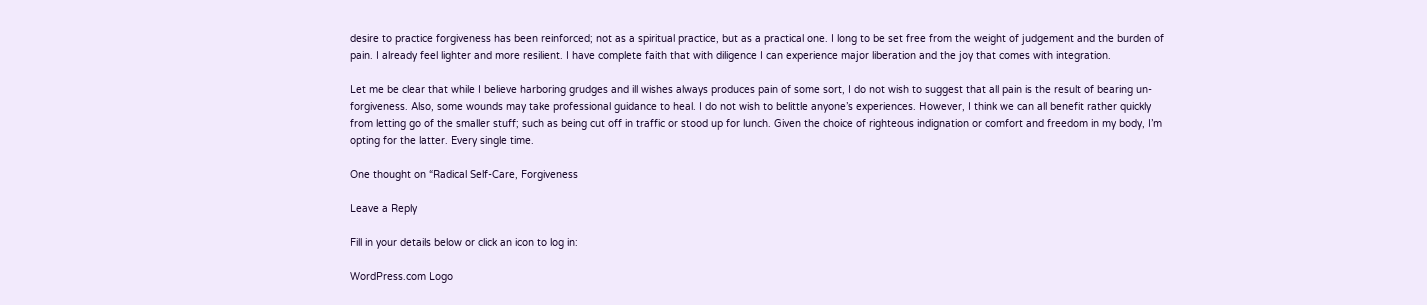desire to practice forgiveness has been reinforced; not as a spiritual practice, but as a practical one. I long to be set free from the weight of judgement and the burden of pain. I already feel lighter and more resilient. I have complete faith that with diligence I can experience major liberation and the joy that comes with integration.

Let me be clear that while I believe harboring grudges and ill wishes always produces pain of some sort, I do not wish to suggest that all pain is the result of bearing un-forgiveness. Also, some wounds may take professional guidance to heal. I do not wish to belittle anyone’s experiences. However, I think we can all benefit rather quickly from letting go of the smaller stuff; such as being cut off in traffic or stood up for lunch. Given the choice of righteous indignation or comfort and freedom in my body, I’m opting for the latter. Every single time.

One thought on “Radical Self-Care, Forgiveness

Leave a Reply

Fill in your details below or click an icon to log in:

WordPress.com Logo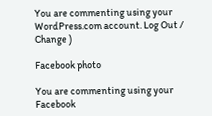You are commenting using your WordPress.com account. Log Out /  Change )

Facebook photo

You are commenting using your Facebook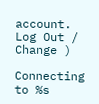account. Log Out /  Change )

Connecting to %s